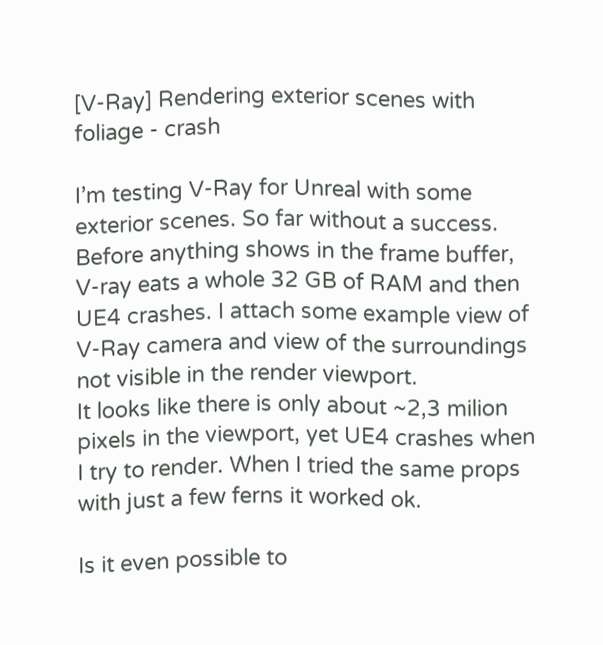[V-Ray] Rendering exterior scenes with foliage - crash

I’m testing V-Ray for Unreal with some exterior scenes. So far without a success. Before anything shows in the frame buffer, V-ray eats a whole 32 GB of RAM and then UE4 crashes. I attach some example view of V-Ray camera and view of the surroundings not visible in the render viewport.
It looks like there is only about ~2,3 milion pixels in the viewport, yet UE4 crashes when I try to render. When I tried the same props with just a few ferns it worked ok.

Is it even possible to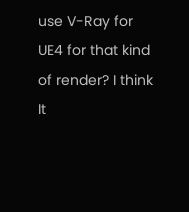use V-Ray for UE4 for that kind of render? I think It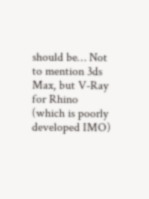should be… Not to mention 3ds Max, but V-Ray for Rhino (which is poorly developed IMO)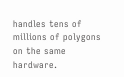handles tens of millions of polygons on the same hardware.